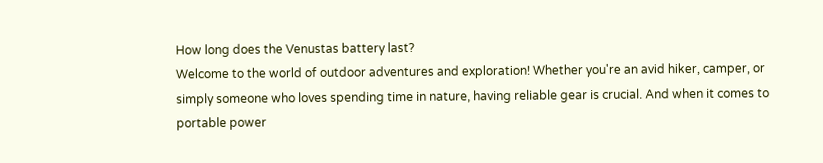How long does the Venustas battery last?
Welcome to the world of outdoor adventures and exploration! Whether you're an avid hiker, camper, or simply someone who loves spending time in nature, having reliable gear is crucial. And when it comes to portable power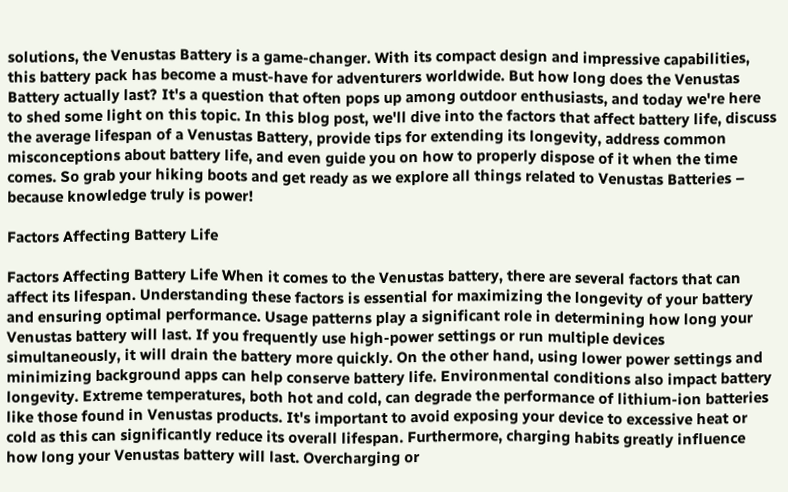solutions, the Venustas Battery is a game-changer. With its compact design and impressive capabilities, this battery pack has become a must-have for adventurers worldwide. But how long does the Venustas Battery actually last? It's a question that often pops up among outdoor enthusiasts, and today we're here to shed some light on this topic. In this blog post, we'll dive into the factors that affect battery life, discuss the average lifespan of a Venustas Battery, provide tips for extending its longevity, address common misconceptions about battery life, and even guide you on how to properly dispose of it when the time comes. So grab your hiking boots and get ready as we explore all things related to Venustas Batteries – because knowledge truly is power!

Factors Affecting Battery Life

Factors Affecting Battery Life When it comes to the Venustas battery, there are several factors that can affect its lifespan. Understanding these factors is essential for maximizing the longevity of your battery and ensuring optimal performance. Usage patterns play a significant role in determining how long your Venustas battery will last. If you frequently use high-power settings or run multiple devices simultaneously, it will drain the battery more quickly. On the other hand, using lower power settings and minimizing background apps can help conserve battery life. Environmental conditions also impact battery longevity. Extreme temperatures, both hot and cold, can degrade the performance of lithium-ion batteries like those found in Venustas products. It's important to avoid exposing your device to excessive heat or cold as this can significantly reduce its overall lifespan. Furthermore, charging habits greatly influence how long your Venustas battery will last. Overcharging or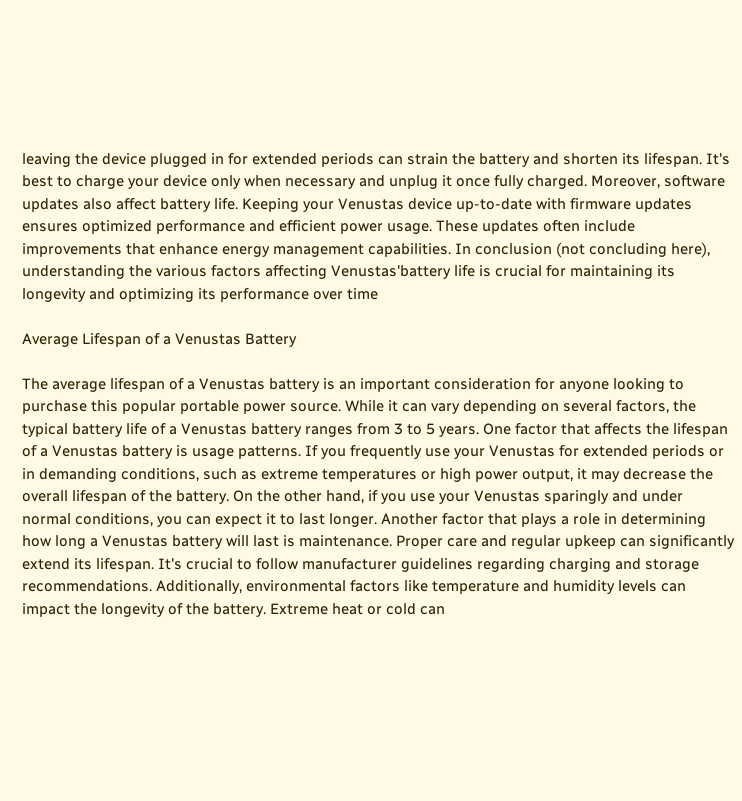leaving the device plugged in for extended periods can strain the battery and shorten its lifespan. It's best to charge your device only when necessary and unplug it once fully charged. Moreover, software updates also affect battery life. Keeping your Venustas device up-to-date with firmware updates ensures optimized performance and efficient power usage. These updates often include improvements that enhance energy management capabilities. In conclusion (not concluding here), understanding the various factors affecting Venustas'battery life is crucial for maintaining its longevity and optimizing its performance over time

Average Lifespan of a Venustas Battery

The average lifespan of a Venustas battery is an important consideration for anyone looking to purchase this popular portable power source. While it can vary depending on several factors, the typical battery life of a Venustas battery ranges from 3 to 5 years. One factor that affects the lifespan of a Venustas battery is usage patterns. If you frequently use your Venustas for extended periods or in demanding conditions, such as extreme temperatures or high power output, it may decrease the overall lifespan of the battery. On the other hand, if you use your Venustas sparingly and under normal conditions, you can expect it to last longer. Another factor that plays a role in determining how long a Venustas battery will last is maintenance. Proper care and regular upkeep can significantly extend its lifespan. It's crucial to follow manufacturer guidelines regarding charging and storage recommendations. Additionally, environmental factors like temperature and humidity levels can impact the longevity of the battery. Extreme heat or cold can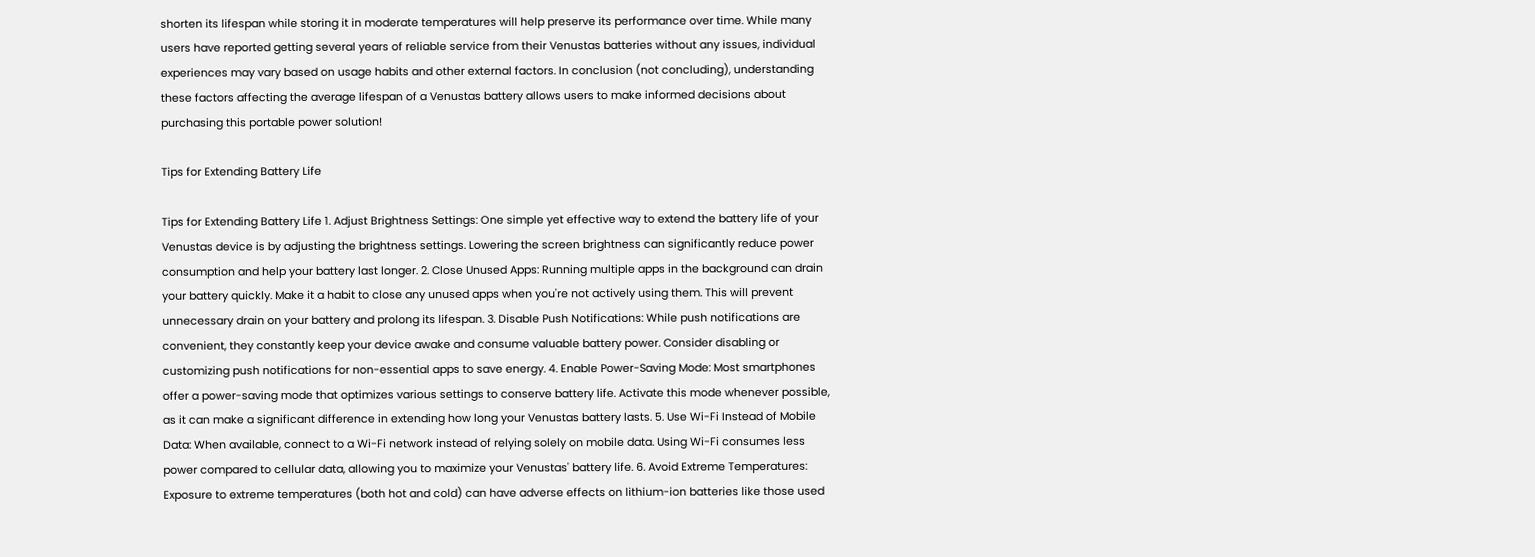shorten its lifespan while storing it in moderate temperatures will help preserve its performance over time. While many users have reported getting several years of reliable service from their Venustas batteries without any issues, individual experiences may vary based on usage habits and other external factors. In conclusion (not concluding), understanding these factors affecting the average lifespan of a Venustas battery allows users to make informed decisions about purchasing this portable power solution!

Tips for Extending Battery Life

Tips for Extending Battery Life 1. Adjust Brightness Settings: One simple yet effective way to extend the battery life of your Venustas device is by adjusting the brightness settings. Lowering the screen brightness can significantly reduce power consumption and help your battery last longer. 2. Close Unused Apps: Running multiple apps in the background can drain your battery quickly. Make it a habit to close any unused apps when you're not actively using them. This will prevent unnecessary drain on your battery and prolong its lifespan. 3. Disable Push Notifications: While push notifications are convenient, they constantly keep your device awake and consume valuable battery power. Consider disabling or customizing push notifications for non-essential apps to save energy. 4. Enable Power-Saving Mode: Most smartphones offer a power-saving mode that optimizes various settings to conserve battery life. Activate this mode whenever possible, as it can make a significant difference in extending how long your Venustas battery lasts. 5. Use Wi-Fi Instead of Mobile Data: When available, connect to a Wi-Fi network instead of relying solely on mobile data. Using Wi-Fi consumes less power compared to cellular data, allowing you to maximize your Venustas' battery life. 6. Avoid Extreme Temperatures: Exposure to extreme temperatures (both hot and cold) can have adverse effects on lithium-ion batteries like those used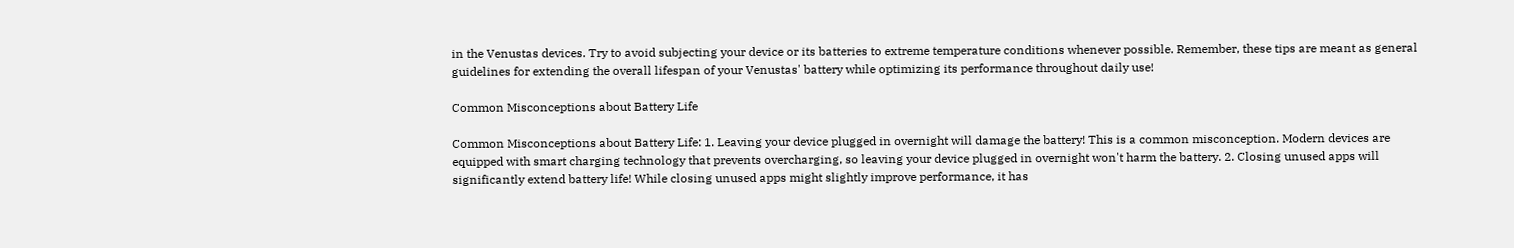in the Venustas devices. Try to avoid subjecting your device or its batteries to extreme temperature conditions whenever possible. Remember, these tips are meant as general guidelines for extending the overall lifespan of your Venustas' battery while optimizing its performance throughout daily use!

Common Misconceptions about Battery Life

Common Misconceptions about Battery Life: 1. Leaving your device plugged in overnight will damage the battery! This is a common misconception. Modern devices are equipped with smart charging technology that prevents overcharging, so leaving your device plugged in overnight won't harm the battery. 2. Closing unused apps will significantly extend battery life! While closing unused apps might slightly improve performance, it has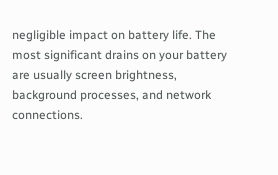negligible impact on battery life. The most significant drains on your battery are usually screen brightness, background processes, and network connections.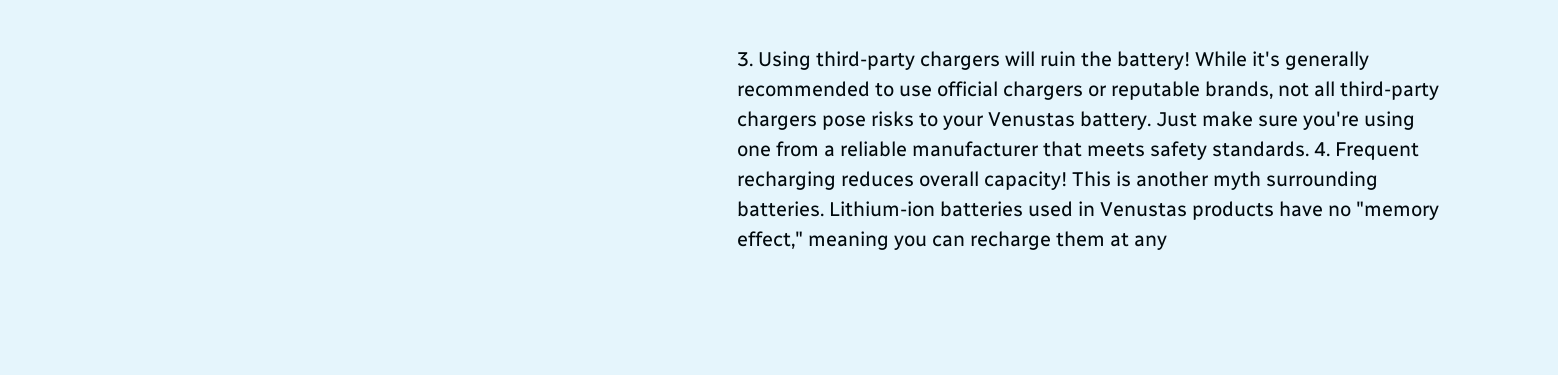3. Using third-party chargers will ruin the battery! While it's generally recommended to use official chargers or reputable brands, not all third-party chargers pose risks to your Venustas battery. Just make sure you're using one from a reliable manufacturer that meets safety standards. 4. Frequent recharging reduces overall capacity! This is another myth surrounding batteries. Lithium-ion batteries used in Venustas products have no "memory effect," meaning you can recharge them at any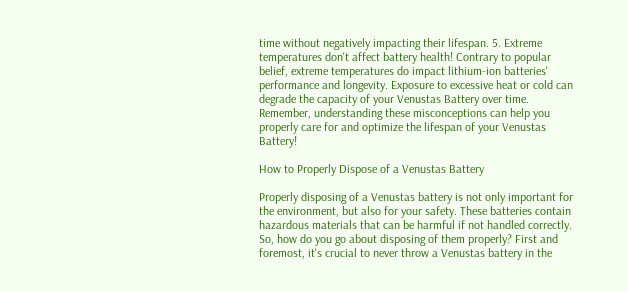time without negatively impacting their lifespan. 5. Extreme temperatures don't affect battery health! Contrary to popular belief, extreme temperatures do impact lithium-ion batteries' performance and longevity. Exposure to excessive heat or cold can degrade the capacity of your Venustas Battery over time. Remember, understanding these misconceptions can help you properly care for and optimize the lifespan of your Venustas Battery!

How to Properly Dispose of a Venustas Battery

Properly disposing of a Venustas battery is not only important for the environment, but also for your safety. These batteries contain hazardous materials that can be harmful if not handled correctly. So, how do you go about disposing of them properly? First and foremost, it's crucial to never throw a Venustas battery in the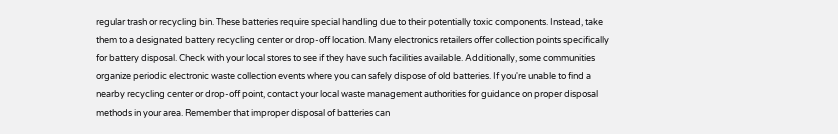regular trash or recycling bin. These batteries require special handling due to their potentially toxic components. Instead, take them to a designated battery recycling center or drop-off location. Many electronics retailers offer collection points specifically for battery disposal. Check with your local stores to see if they have such facilities available. Additionally, some communities organize periodic electronic waste collection events where you can safely dispose of old batteries. If you're unable to find a nearby recycling center or drop-off point, contact your local waste management authorities for guidance on proper disposal methods in your area. Remember that improper disposal of batteries can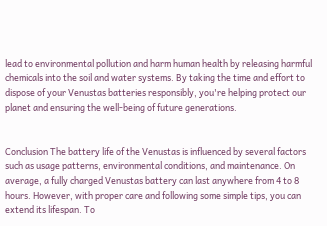lead to environmental pollution and harm human health by releasing harmful chemicals into the soil and water systems. By taking the time and effort to dispose of your Venustas batteries responsibly, you're helping protect our planet and ensuring the well-being of future generations.


Conclusion The battery life of the Venustas is influenced by several factors such as usage patterns, environmental conditions, and maintenance. On average, a fully charged Venustas battery can last anywhere from 4 to 8 hours. However, with proper care and following some simple tips, you can extend its lifespan. To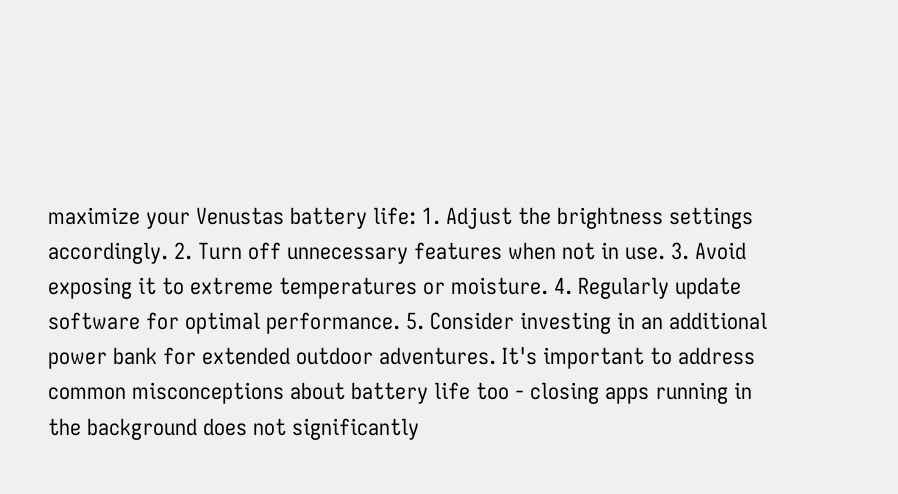maximize your Venustas battery life: 1. Adjust the brightness settings accordingly. 2. Turn off unnecessary features when not in use. 3. Avoid exposing it to extreme temperatures or moisture. 4. Regularly update software for optimal performance. 5. Consider investing in an additional power bank for extended outdoor adventures. It's important to address common misconceptions about battery life too - closing apps running in the background does not significantly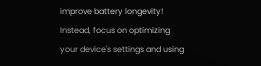improve battery longevity! Instead, focus on optimizing your device's settings and using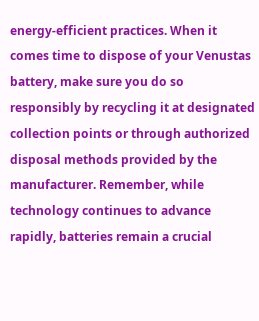energy-efficient practices. When it comes time to dispose of your Venustas battery, make sure you do so responsibly by recycling it at designated collection points or through authorized disposal methods provided by the manufacturer. Remember, while technology continues to advance rapidly, batteries remain a crucial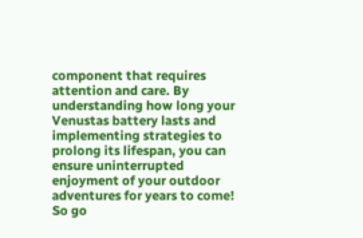component that requires attention and care. By understanding how long your Venustas battery lasts and implementing strategies to prolong its lifespan, you can ensure uninterrupted enjoyment of your outdoor adventures for years to come! So go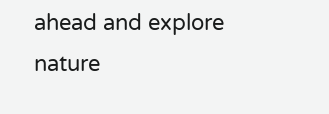ahead and explore nature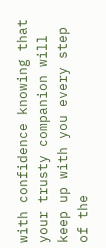with confidence knowing that your trusty companion will keep up with you every step of the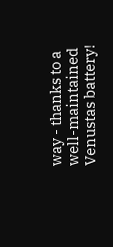way - thanks to a well-maintained Venustas battery!